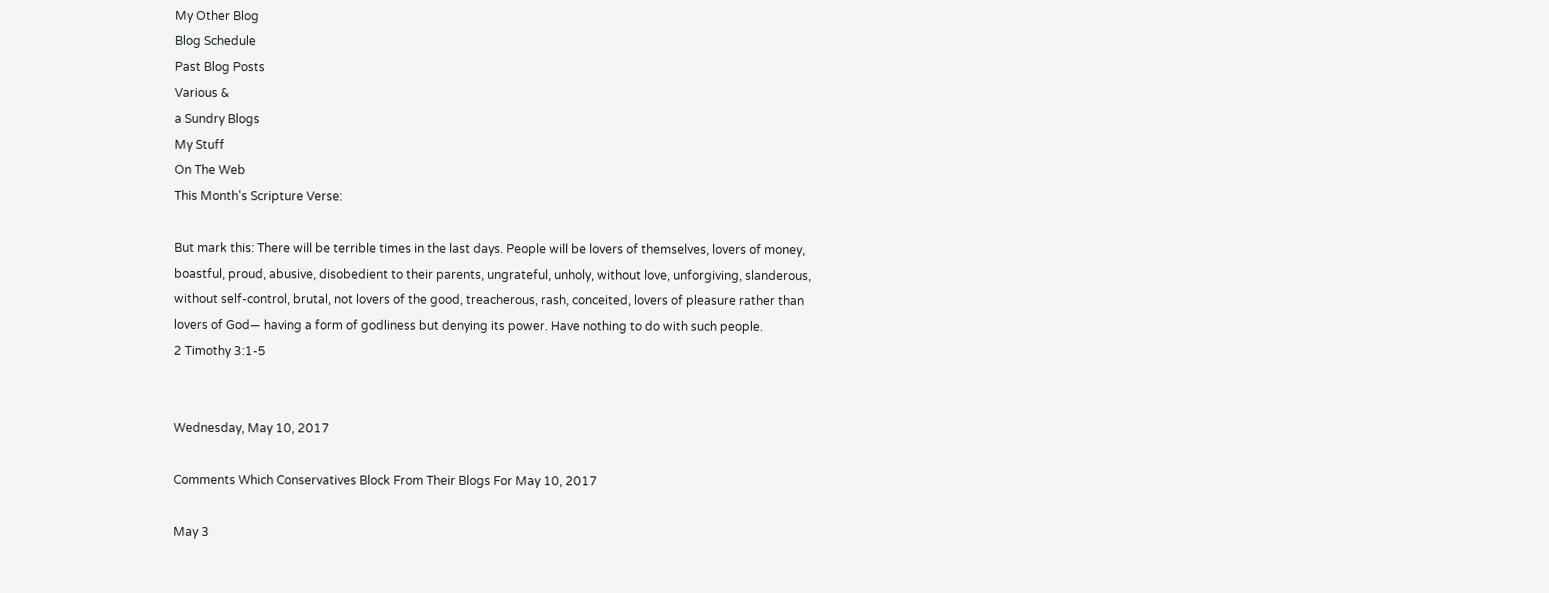My Other Blog
Blog Schedule
Past Blog Posts
Various &
a Sundry Blogs
My Stuff
On The Web
This Month's Scripture Verse:

But mark this: There will be terrible times in the last days. People will be lovers of themselves, lovers of money, boastful, proud, abusive, disobedient to their parents, ungrateful, unholy, without love, unforgiving, slanderous, without self-control, brutal, not lovers of the good, treacherous, rash, conceited, lovers of pleasure rather than lovers of God— having a form of godliness but denying its power. Have nothing to do with such people.
2 Timothy 3:1-5


Wednesday, May 10, 2017

Comments Which Conservatives Block From Their Blogs For May 10, 2017

May 3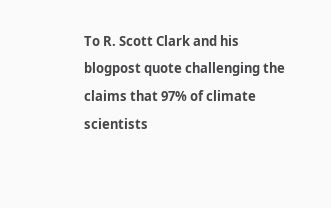To R. Scott Clark and his blogpost quote challenging the claims that 97% of climate scientists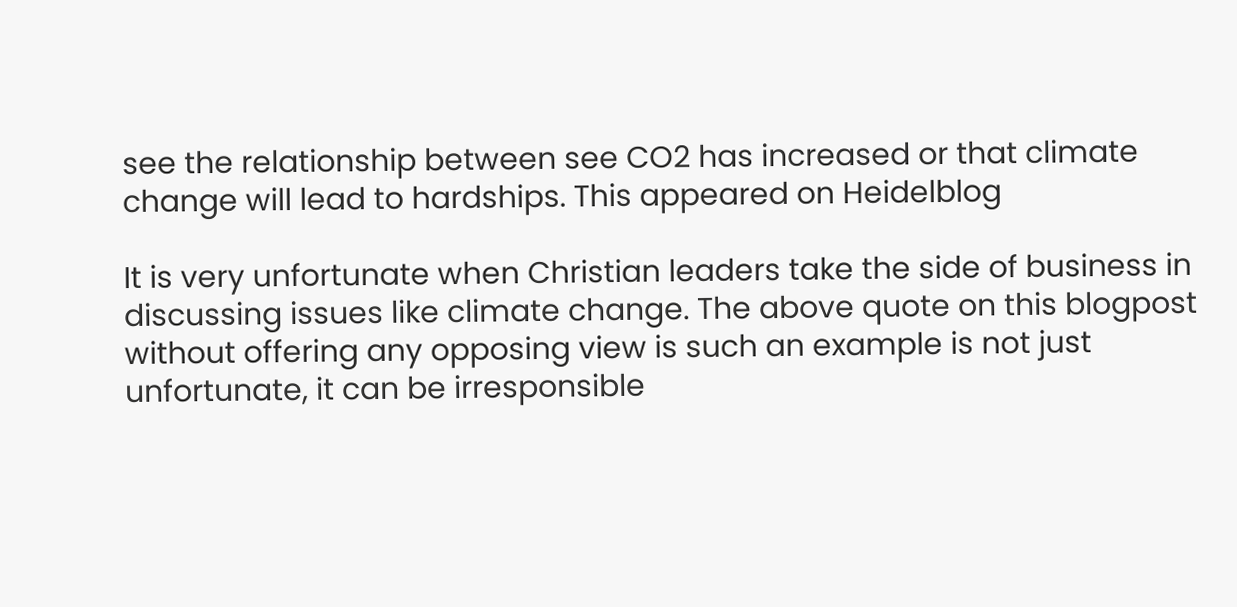see the relationship between see CO2 has increased or that climate change will lead to hardships. This appeared on Heidelblog

It is very unfortunate when Christian leaders take the side of business in discussing issues like climate change. The above quote on this blogpost without offering any opposing view is such an example is not just unfortunate, it can be irresponsible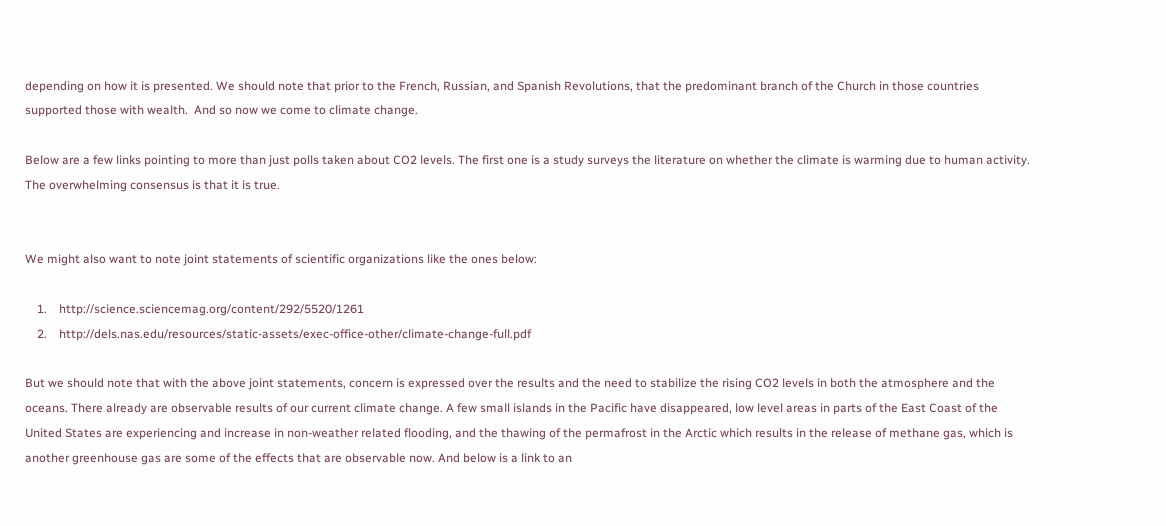depending on how it is presented. We should note that prior to the French, Russian, and Spanish Revolutions, that the predominant branch of the Church in those countries supported those with wealth.  And so now we come to climate change.

Below are a few links pointing to more than just polls taken about CO2 levels. The first one is a study surveys the literature on whether the climate is warming due to human activity. The overwhelming consensus is that it is true.


We might also want to note joint statements of scientific organizations like the ones below:

    1.    http://science.sciencemag.org/content/292/5520/1261
    2.    http://dels.nas.edu/resources/static-assets/exec-office-other/climate-change-full.pdf

But we should note that with the above joint statements, concern is expressed over the results and the need to stabilize the rising CO2 levels in both the atmosphere and the oceans. There already are observable results of our current climate change. A few small islands in the Pacific have disappeared, low level areas in parts of the East Coast of the United States are experiencing and increase in non-weather related flooding, and the thawing of the permafrost in the Arctic which results in the release of methane gas, which is another greenhouse gas are some of the effects that are observable now. And below is a link to an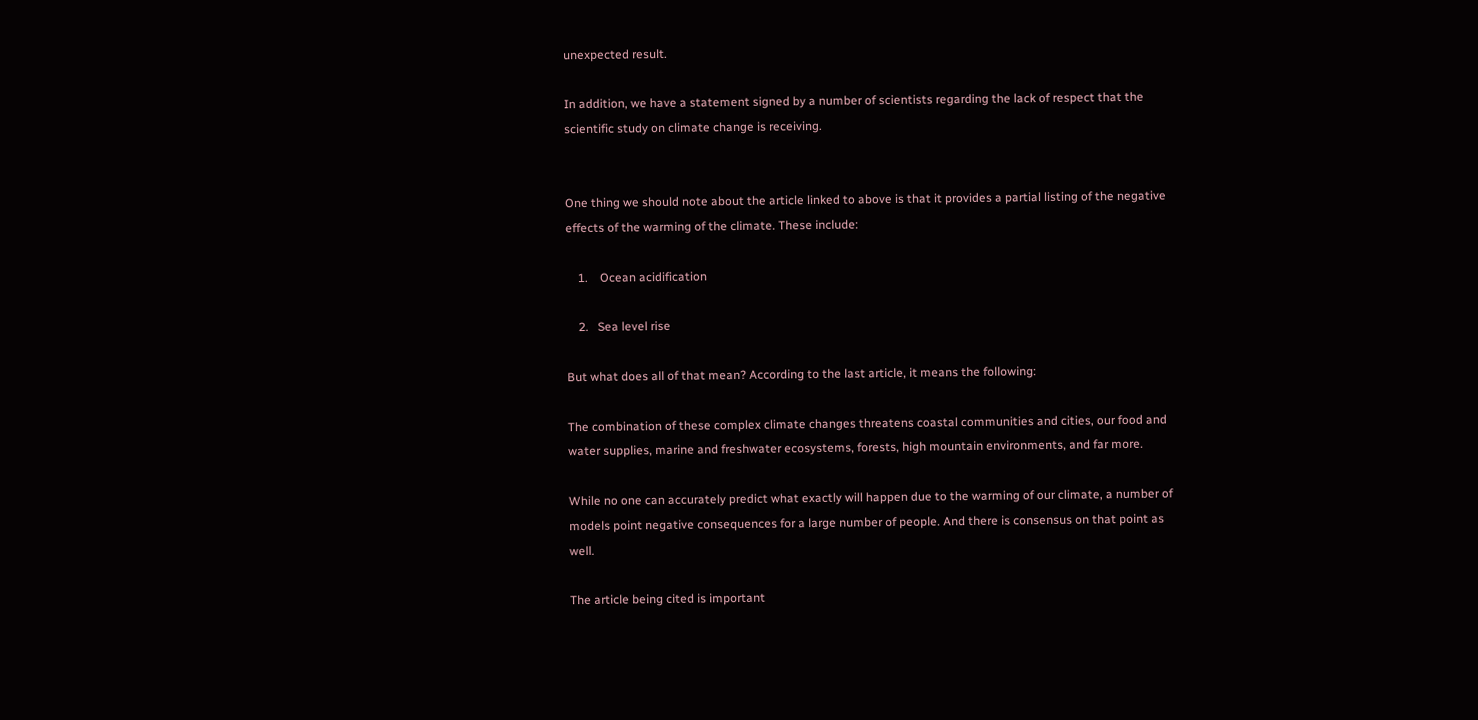unexpected result.

In addition, we have a statement signed by a number of scientists regarding the lack of respect that the scientific study on climate change is receiving.


One thing we should note about the article linked to above is that it provides a partial listing of the negative effects of the warming of the climate. These include:

    1.    Ocean acidification

    2.   Sea level rise

But what does all of that mean? According to the last article, it means the following:

The combination of these complex climate changes threatens coastal communities and cities, our food and water supplies, marine and freshwater ecosystems, forests, high mountain environments, and far more.

While no one can accurately predict what exactly will happen due to the warming of our climate, a number of models point negative consequences for a large number of people. And there is consensus on that point as well.

The article being cited is important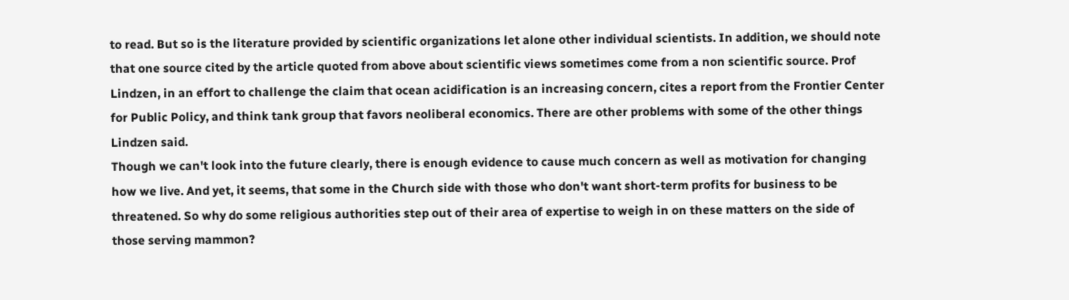to read. But so is the literature provided by scientific organizations let alone other individual scientists. In addition, we should note that one source cited by the article quoted from above about scientific views sometimes come from a non scientific source. Prof Lindzen, in an effort to challenge the claim that ocean acidification is an increasing concern, cites a report from the Frontier Center for Public Policy, and think tank group that favors neoliberal economics. There are other problems with some of the other things Lindzen said.
Though we can't look into the future clearly, there is enough evidence to cause much concern as well as motivation for changing how we live. And yet, it seems, that some in the Church side with those who don't want short-term profits for business to be threatened. So why do some religious authorities step out of their area of expertise to weigh in on these matters on the side of those serving mammon?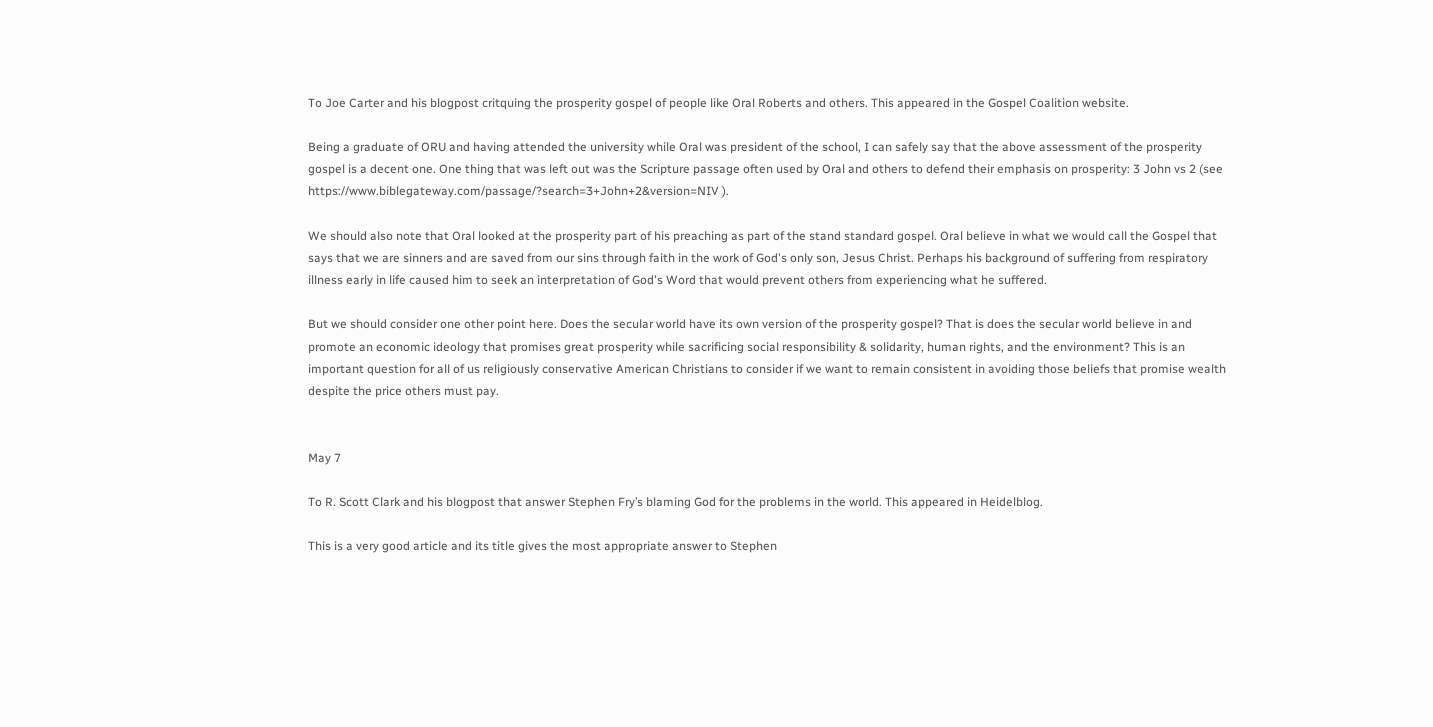To Joe Carter and his blogpost critquing the prosperity gospel of people like Oral Roberts and others. This appeared in the Gospel Coalition website.

Being a graduate of ORU and having attended the university while Oral was president of the school, I can safely say that the above assessment of the prosperity gospel is a decent one. One thing that was left out was the Scripture passage often used by Oral and others to defend their emphasis on prosperity: 3 John vs 2 (see https://www.biblegateway.com/passage/?search=3+John+2&version=NIV ).

We should also note that Oral looked at the prosperity part of his preaching as part of the stand standard gospel. Oral believe in what we would call the Gospel that says that we are sinners and are saved from our sins through faith in the work of God's only son, Jesus Christ. Perhaps his background of suffering from respiratory illness early in life caused him to seek an interpretation of God's Word that would prevent others from experiencing what he suffered.

But we should consider one other point here. Does the secular world have its own version of the prosperity gospel? That is does the secular world believe in and promote an economic ideology that promises great prosperity while sacrificing social responsibility & solidarity, human rights, and the environment? This is an important question for all of us religiously conservative American Christians to consider if we want to remain consistent in avoiding those beliefs that promise wealth despite the price others must pay.


May 7

To R. Scott Clark and his blogpost that answer Stephen Fry’s blaming God for the problems in the world. This appeared in Heidelblog.

This is a very good article and its title gives the most appropriate answer to Stephen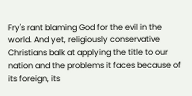Fry's rant blaming God for the evil in the world. And yet, religiously conservative Christians balk at applying the title to our nation and the problems it faces because of  its foreign, its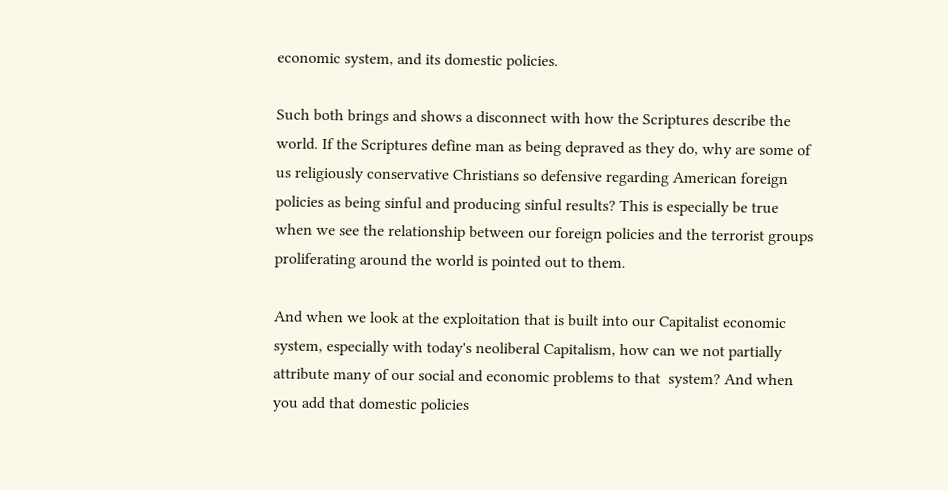economic system, and its domestic policies.

Such both brings and shows a disconnect with how the Scriptures describe the world. If the Scriptures define man as being depraved as they do, why are some of us religiously conservative Christians so defensive regarding American foreign policies as being sinful and producing sinful results? This is especially be true when we see the relationship between our foreign policies and the terrorist groups proliferating around the world is pointed out to them.

And when we look at the exploitation that is built into our Capitalist economic system, especially with today's neoliberal Capitalism, how can we not partially attribute many of our social and economic problems to that  system? And when you add that domestic policies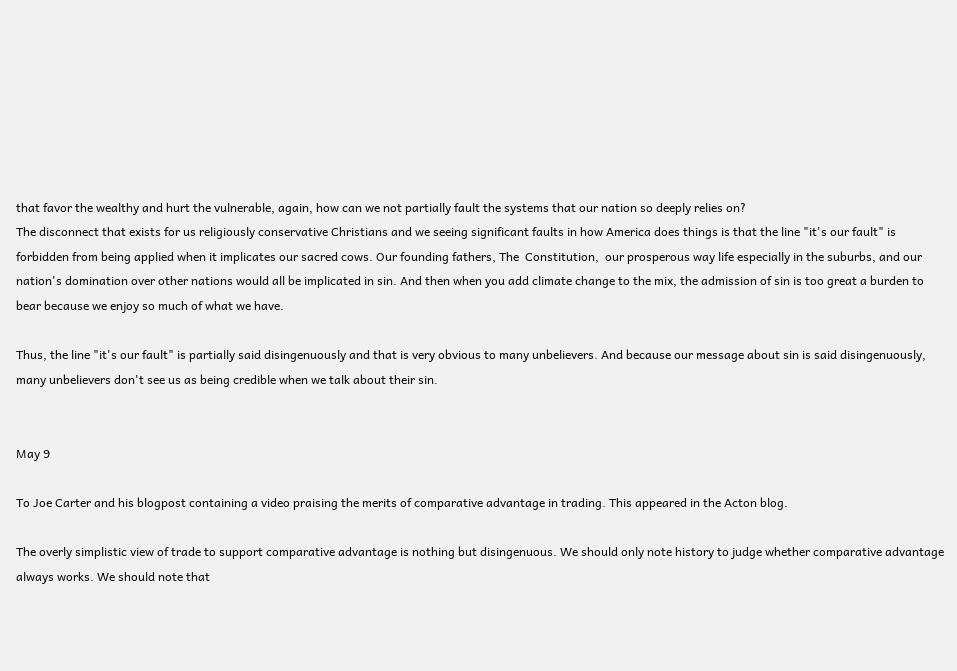that favor the wealthy and hurt the vulnerable, again, how can we not partially fault the systems that our nation so deeply relies on?
The disconnect that exists for us religiously conservative Christians and we seeing significant faults in how America does things is that the line "it's our fault" is forbidden from being applied when it implicates our sacred cows. Our founding fathers, The  Constitution,  our prosperous way life especially in the suburbs, and our nation's domination over other nations would all be implicated in sin. And then when you add climate change to the mix, the admission of sin is too great a burden to bear because we enjoy so much of what we have.

Thus, the line "it's our fault" is partially said disingenuously and that is very obvious to many unbelievers. And because our message about sin is said disingenuously, many unbelievers don't see us as being credible when we talk about their sin.


May 9

To Joe Carter and his blogpost containing a video praising the merits of comparative advantage in trading. This appeared in the Acton blog.

The overly simplistic view of trade to support comparative advantage is nothing but disingenuous. We should only note history to judge whether comparative advantage always works. We should note that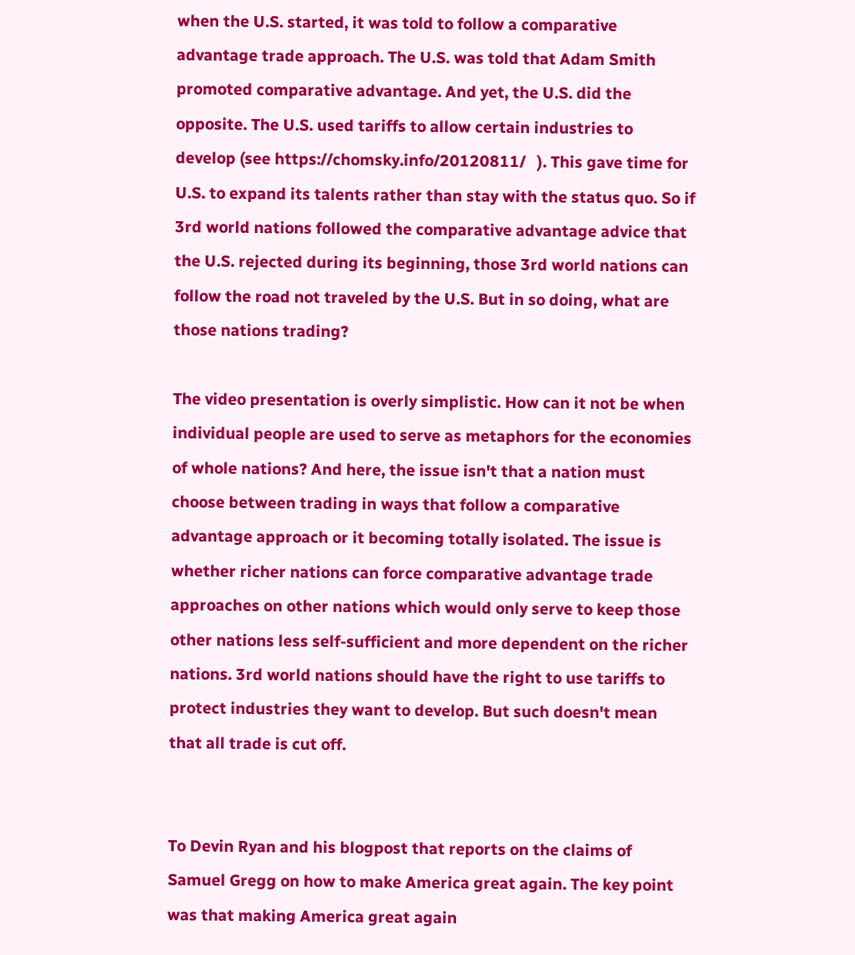when the U.S. started, it was told to follow a comparative advantage trade approach. The U.S. was told that Adam Smith promoted comparative advantage. And yet, the U.S. did the opposite. The U.S. used tariffs to allow certain industries to develop (see https://chomsky.info/20120811/   ). This gave time for U.S. to expand its talents rather than stay with the status quo. So if 3rd world nations followed the comparative advantage advice that the U.S. rejected during its beginning, those 3rd world nations can follow the road not traveled by the U.S. But in so doing, what are those nations trading?

The video presentation is overly simplistic. How can it not be when individual people are used to serve as metaphors for the economies of whole nations? And here, the issue isn't that a nation must choose between trading in ways that follow a comparative advantage approach or it becoming totally isolated. The issue is whether richer nations can force comparative advantage trade approaches on other nations which would only serve to keep those other nations less self-sufficient and more dependent on the richer nations. 3rd world nations should have the right to use tariffs to protect industries they want to develop. But such doesn't mean that all trade is cut off.


To Devin Ryan and his blogpost that reports on the claims of Samuel Gregg on how to make America great again. The key point was that making America great again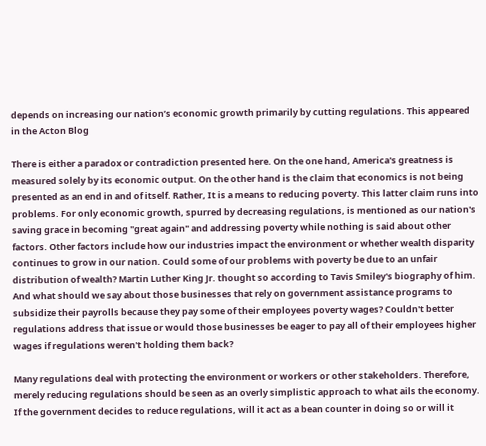depends on increasing our nation’s economic growth primarily by cutting regulations. This appeared in the Acton Blog

There is either a paradox or contradiction presented here. On the one hand, America's greatness is measured solely by its economic output. On the other hand is the claim that economics is not being presented as an end in and of itself. Rather, It is a means to reducing poverty. This latter claim runs into problems. For only economic growth, spurred by decreasing regulations, is mentioned as our nation's saving grace in becoming "great again" and addressing poverty while nothing is said about other factors. Other factors include how our industries impact the environment or whether wealth disparity continues to grow in our nation. Could some of our problems with poverty be due to an unfair distribution of wealth? Martin Luther King Jr. thought so according to Tavis Smiley's biography of him.  And what should we say about those businesses that rely on government assistance programs to subsidize their payrolls because they pay some of their employees poverty wages? Couldn't better regulations address that issue or would those businesses be eager to pay all of their employees higher wages if regulations weren't holding them back?

Many regulations deal with protecting the environment or workers or other stakeholders. Therefore, merely reducing regulations should be seen as an overly simplistic approach to what ails the economy. If the government decides to reduce regulations, will it act as a bean counter in doing so or will it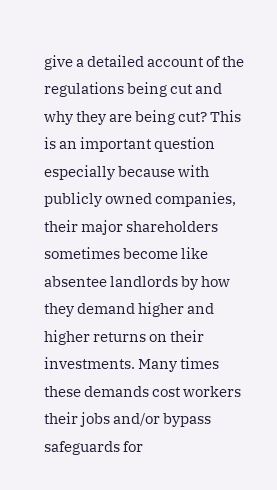give a detailed account of the regulations being cut and why they are being cut? This is an important question especially because with publicly owned companies, their major shareholders sometimes become like absentee landlords by how they demand higher and higher returns on their investments. Many times these demands cost workers their jobs and/or bypass safeguards for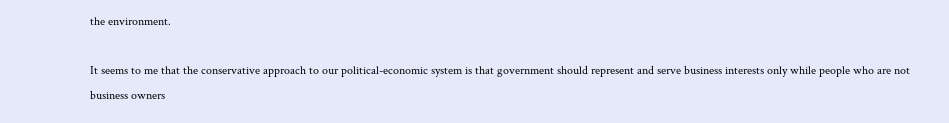the environment.

It seems to me that the conservative approach to our political-economic system is that government should represent and serve business interests only while people who are not business owners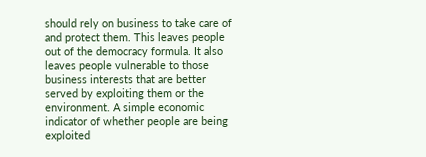should rely on business to take care of and protect them. This leaves people out of the democracy formula. It also leaves people vulnerable to those business interests that are better served by exploiting them or the environment. A simple economic indicator of whether people are being exploited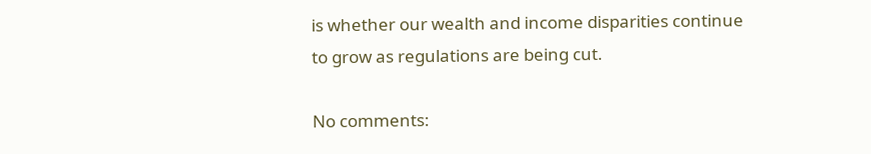is whether our wealth and income disparities continue to grow as regulations are being cut.

No comments: